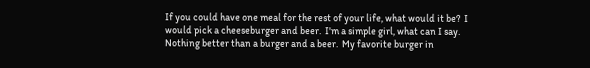If you could have one meal for the rest of your life, what would it be?  I would pick a cheeseburger and beer.  I'm a simple girl, what can I say.  Nothing better than a burger and a beer.  My favorite burger in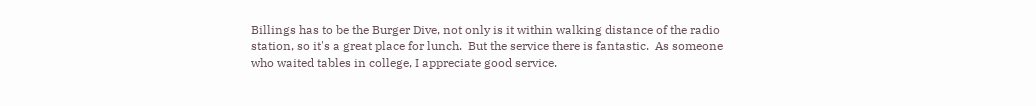Billings has to be the Burger Dive, not only is it within walking distance of the radio station, so it's a great place for lunch.  But the service there is fantastic.  As someone who waited tables in college, I appreciate good service.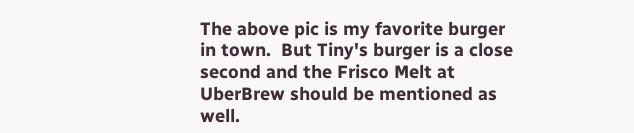The above pic is my favorite burger in town.  But Tiny's burger is a close second and the Frisco Melt at UberBrew should be mentioned as well.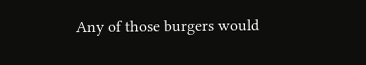Any of those burgers would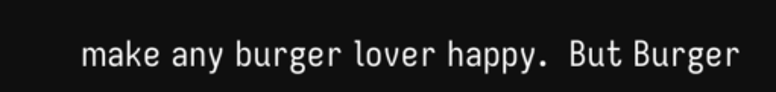make any burger lover happy.  But Burger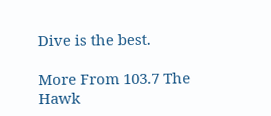Dive is the best.

More From 103.7 The Hawk